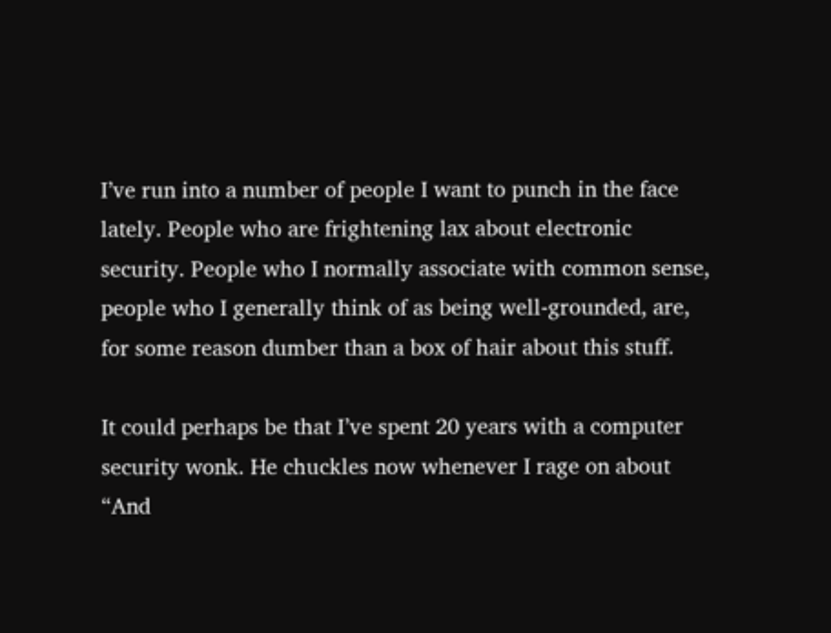I’ve run into a number of people I want to punch in the face lately. People who are frightening lax about electronic security. People who I normally associate with common sense, people who I generally think of as being well-grounded, are, for some reason dumber than a box of hair about this stuff.

It could perhaps be that I’ve spent 20 years with a computer security wonk. He chuckles now whenever I rage on about “And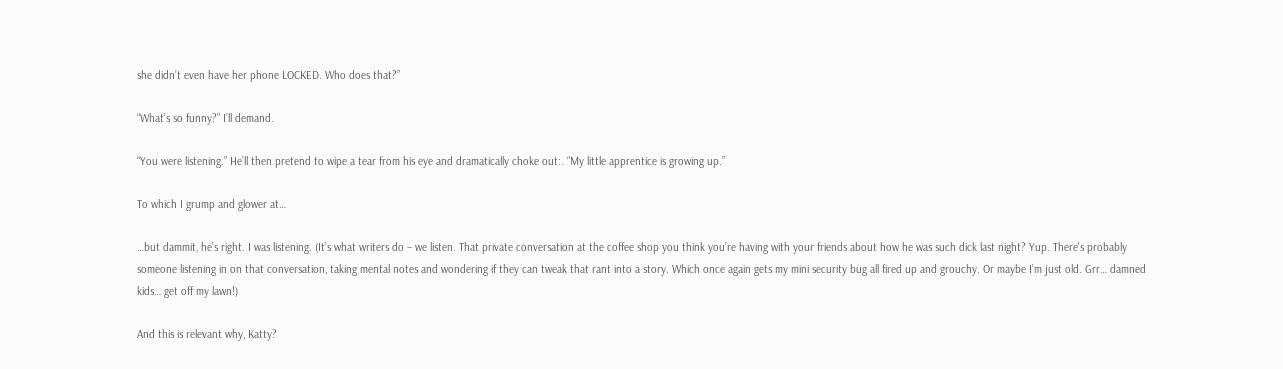she didn’t even have her phone LOCKED. Who does that?”

“What’s so funny?” I’ll demand.

“You were listening.” He’ll then pretend to wipe a tear from his eye and dramatically choke out:. “My little apprentice is growing up.”

To which I grump and glower at…

…but dammit, he’s right. I was listening. (It’s what writers do – we listen. That private conversation at the coffee shop you think you’re having with your friends about how he was such dick last night? Yup. There’s probably someone listening in on that conversation, taking mental notes and wondering if they can tweak that rant into a story. Which once again gets my mini security bug all fired up and grouchy. Or maybe I’m just old. Grr… damned kids… get off my lawn!)

And this is relevant why, Katty?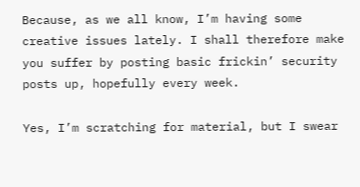Because, as we all know, I’m having some creative issues lately. I shall therefore make you suffer by posting basic frickin’ security posts up, hopefully every week.

Yes, I’m scratching for material, but I swear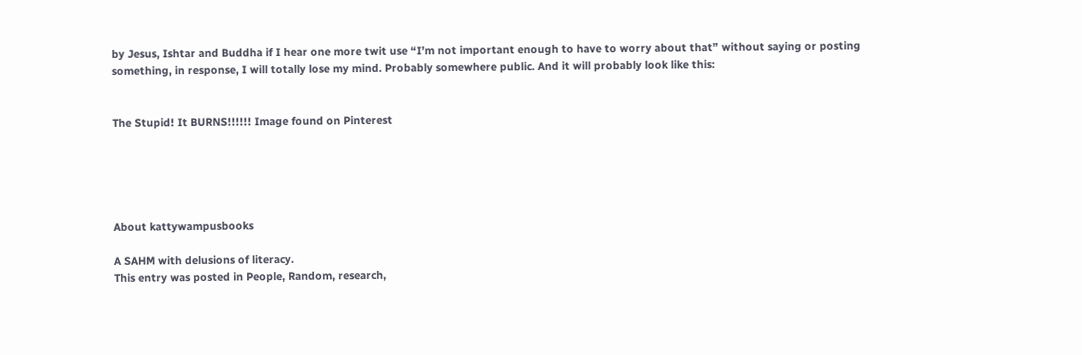by Jesus, Ishtar and Buddha if I hear one more twit use “I’m not important enough to have to worry about that” without saying or posting something, in response, I will totally lose my mind. Probably somewhere public. And it will probably look like this:


The Stupid! It BURNS!!!!!! Image found on Pinterest





About kattywampusbooks

A SAHM with delusions of literacy.
This entry was posted in People, Random, research,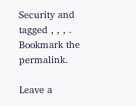Security and tagged , , , . Bookmark the permalink.

Leave a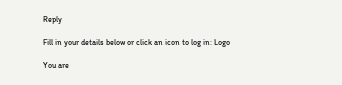Reply

Fill in your details below or click an icon to log in: Logo

You are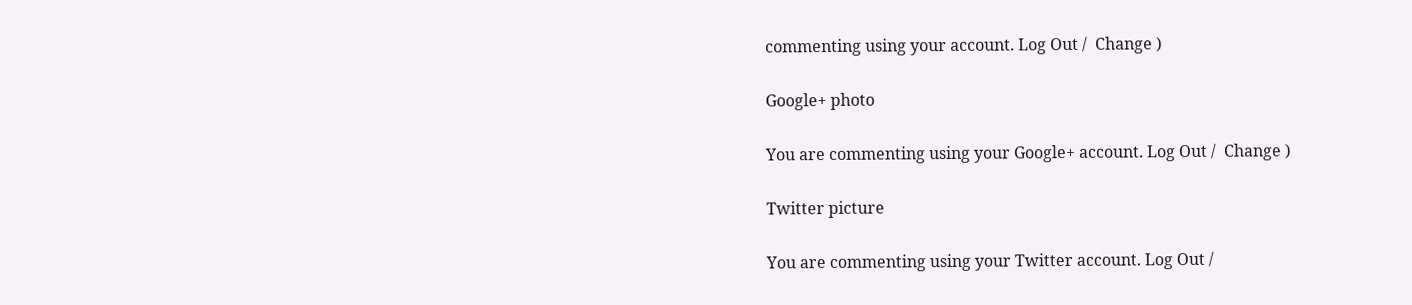commenting using your account. Log Out /  Change )

Google+ photo

You are commenting using your Google+ account. Log Out /  Change )

Twitter picture

You are commenting using your Twitter account. Log Out /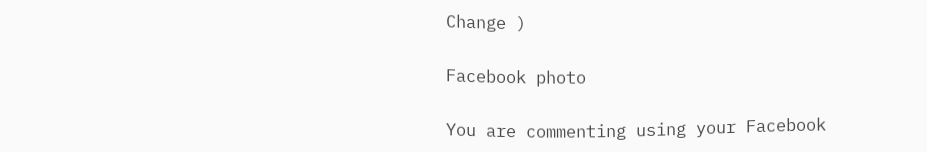Change )

Facebook photo

You are commenting using your Facebook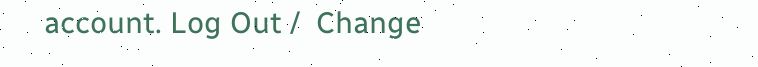account. Log Out /  Change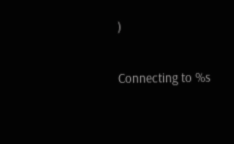)


Connecting to %s